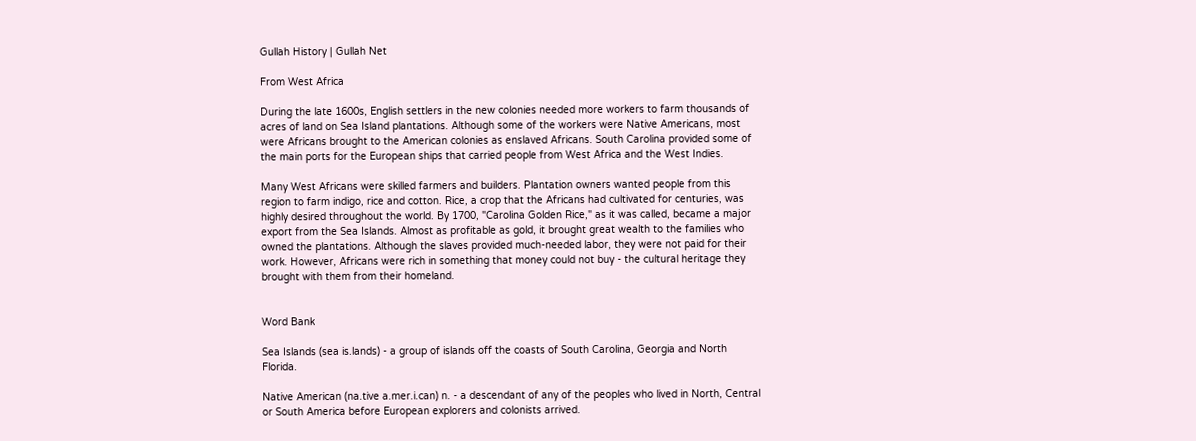Gullah History | Gullah Net

From West Africa

During the late 1600s, English settlers in the new colonies needed more workers to farm thousands of acres of land on Sea Island plantations. Although some of the workers were Native Americans, most were Africans brought to the American colonies as enslaved Africans. South Carolina provided some of the main ports for the European ships that carried people from West Africa and the West Indies.

Many West Africans were skilled farmers and builders. Plantation owners wanted people from this region to farm indigo, rice and cotton. Rice, a crop that the Africans had cultivated for centuries, was highly desired throughout the world. By 1700, "Carolina Golden Rice," as it was called, became a major export from the Sea Islands. Almost as profitable as gold, it brought great wealth to the families who owned the plantations. Although the slaves provided much-needed labor, they were not paid for their work. However, Africans were rich in something that money could not buy - the cultural heritage they brought with them from their homeland.


Word Bank

Sea Islands (sea is.lands) - a group of islands off the coasts of South Carolina, Georgia and North Florida.

Native American (na.tive a.mer.i.can) n. - a descendant of any of the peoples who lived in North, Central or South America before European explorers and colonists arrived.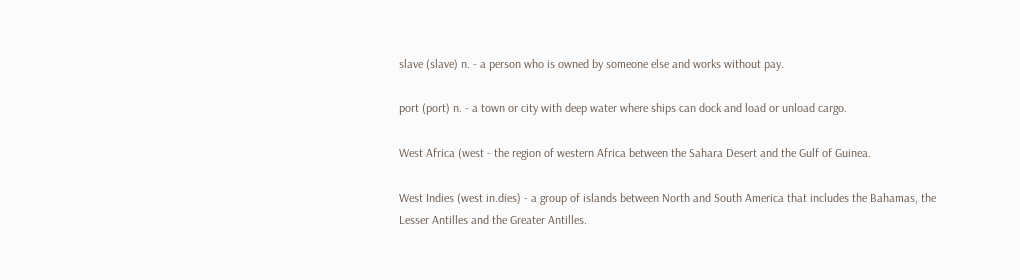slave (slave) n. - a person who is owned by someone else and works without pay.

port (port) n. - a town or city with deep water where ships can dock and load or unload cargo.

West Africa (west - the region of western Africa between the Sahara Desert and the Gulf of Guinea.

West Indies (west in.dies) - a group of islands between North and South America that includes the Bahamas, the Lesser Antilles and the Greater Antilles.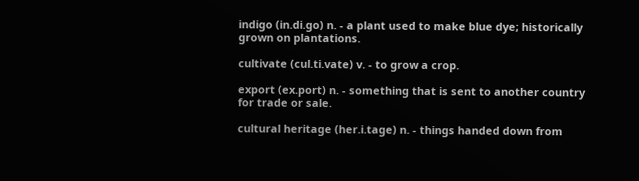indigo (in.di.go) n. - a plant used to make blue dye; historically grown on plantations.

cultivate (cul.ti.vate) v. - to grow a crop.

export (ex.port) n. - something that is sent to another country for trade or sale.

cultural heritage (her.i.tage) n. - things handed down from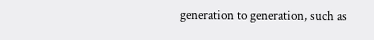generation to generation, such as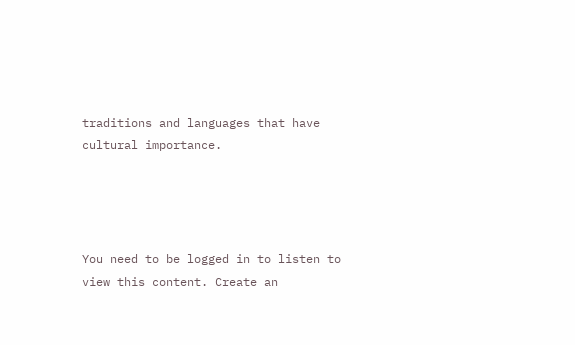traditions and languages that have cultural importance.




You need to be logged in to listen to view this content. Create an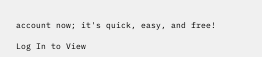account now; it's quick, easy, and free!

Log In to View